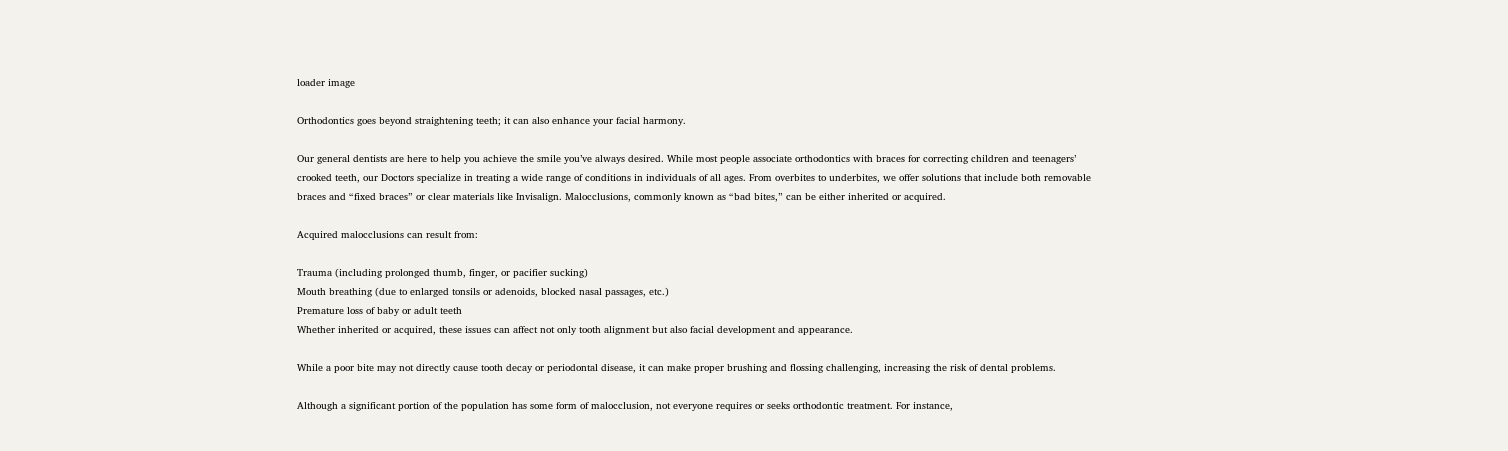loader image

Orthodontics goes beyond straightening teeth; it can also enhance your facial harmony.

Our general dentists are here to help you achieve the smile you’ve always desired. While most people associate orthodontics with braces for correcting children and teenagers’ crooked teeth, our Doctors specialize in treating a wide range of conditions in individuals of all ages. From overbites to underbites, we offer solutions that include both removable braces and “fixed braces” or clear materials like Invisalign. Malocclusions, commonly known as “bad bites,” can be either inherited or acquired.

Acquired malocclusions can result from:

Trauma (including prolonged thumb, finger, or pacifier sucking)
Mouth breathing (due to enlarged tonsils or adenoids, blocked nasal passages, etc.)
Premature loss of baby or adult teeth
Whether inherited or acquired, these issues can affect not only tooth alignment but also facial development and appearance.

While a poor bite may not directly cause tooth decay or periodontal disease, it can make proper brushing and flossing challenging, increasing the risk of dental problems.

Although a significant portion of the population has some form of malocclusion, not everyone requires or seeks orthodontic treatment. For instance,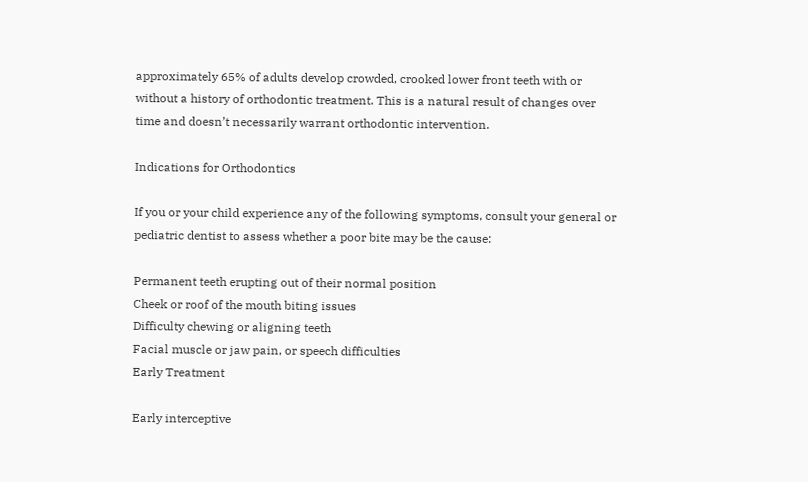approximately 65% of adults develop crowded, crooked lower front teeth with or without a history of orthodontic treatment. This is a natural result of changes over time and doesn’t necessarily warrant orthodontic intervention.

Indications for Orthodontics

If you or your child experience any of the following symptoms, consult your general or pediatric dentist to assess whether a poor bite may be the cause:

Permanent teeth erupting out of their normal position
Cheek or roof of the mouth biting issues
Difficulty chewing or aligning teeth
Facial muscle or jaw pain, or speech difficulties
Early Treatment

Early interceptive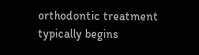orthodontic treatment typically begins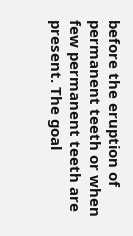before the eruption of permanent teeth or when few permanent teeth are present. The goal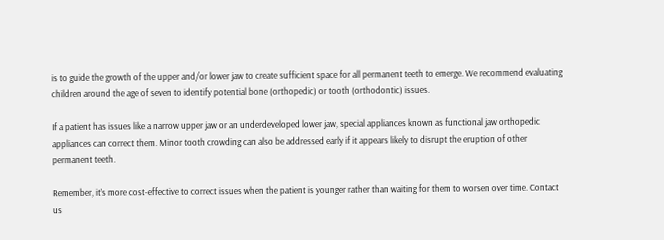is to guide the growth of the upper and/or lower jaw to create sufficient space for all permanent teeth to emerge. We recommend evaluating children around the age of seven to identify potential bone (orthopedic) or tooth (orthodontic) issues.

If a patient has issues like a narrow upper jaw or an underdeveloped lower jaw, special appliances known as functional jaw orthopedic appliances can correct them. Minor tooth crowding can also be addressed early if it appears likely to disrupt the eruption of other permanent teeth.

Remember, it’s more cost-effective to correct issues when the patient is younger rather than waiting for them to worsen over time. Contact us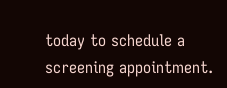today to schedule a screening appointment.